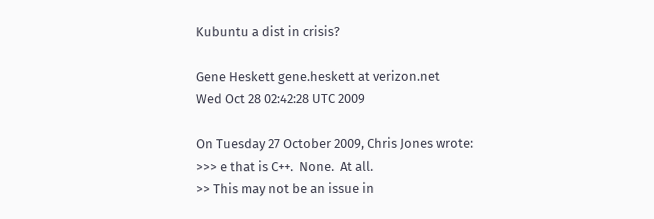Kubuntu a dist in crisis?

Gene Heskett gene.heskett at verizon.net
Wed Oct 28 02:42:28 UTC 2009

On Tuesday 27 October 2009, Chris Jones wrote:
>>> e that is C++.  None.  At all.
>> This may not be an issue in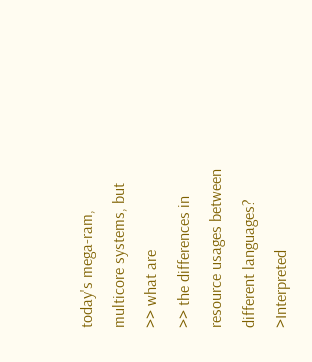today's mega-ram, multicore systems, but
>> what are
>> the differences in resource usages between different languages?
>Interpreted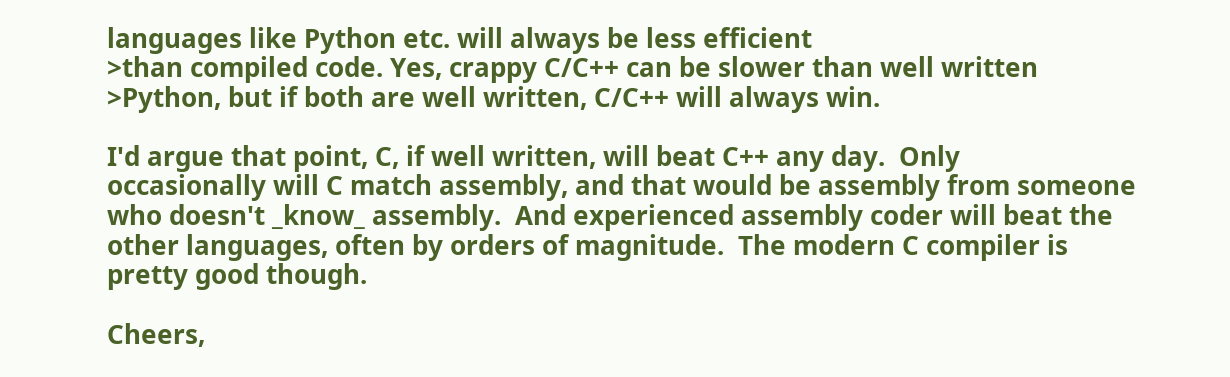languages like Python etc. will always be less efficient
>than compiled code. Yes, crappy C/C++ can be slower than well written
>Python, but if both are well written, C/C++ will always win.

I'd argue that point, C, if well written, will beat C++ any day.  Only
occasionally will C match assembly, and that would be assembly from someone
who doesn't _know_ assembly.  And experienced assembly coder will beat the
other languages, often by orders of magnitude.  The modern C compiler is
pretty good though.

Cheers,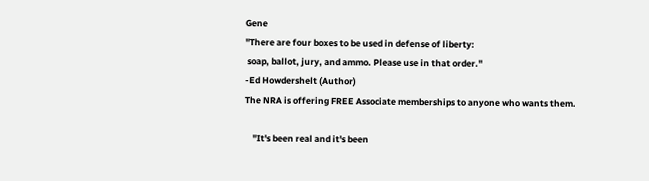Gene
"There are four boxes to be used in defense of liberty:
 soap, ballot, jury, and ammo. Please use in that order."
-Ed Howdershelt (Author)
The NRA is offering FREE Associate memberships to anyone who wants them.

    "It's been real and it's been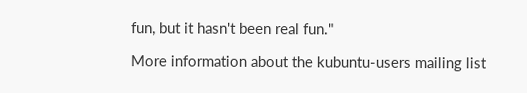fun, but it hasn't been real fun."

More information about the kubuntu-users mailing list